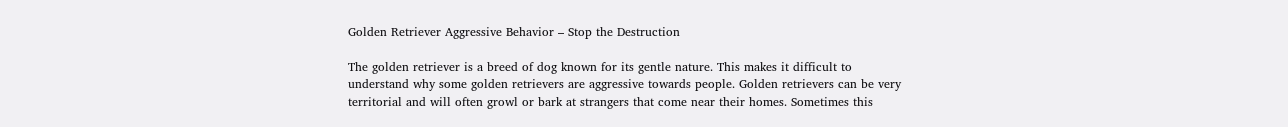Golden Retriever Aggressive Behavior – Stop the Destruction

The golden retriever is a breed of dog known for its gentle nature. This makes it difficult to understand why some golden retrievers are aggressive towards people. Golden retrievers can be very territorial and will often growl or bark at strangers that come near their homes. Sometimes this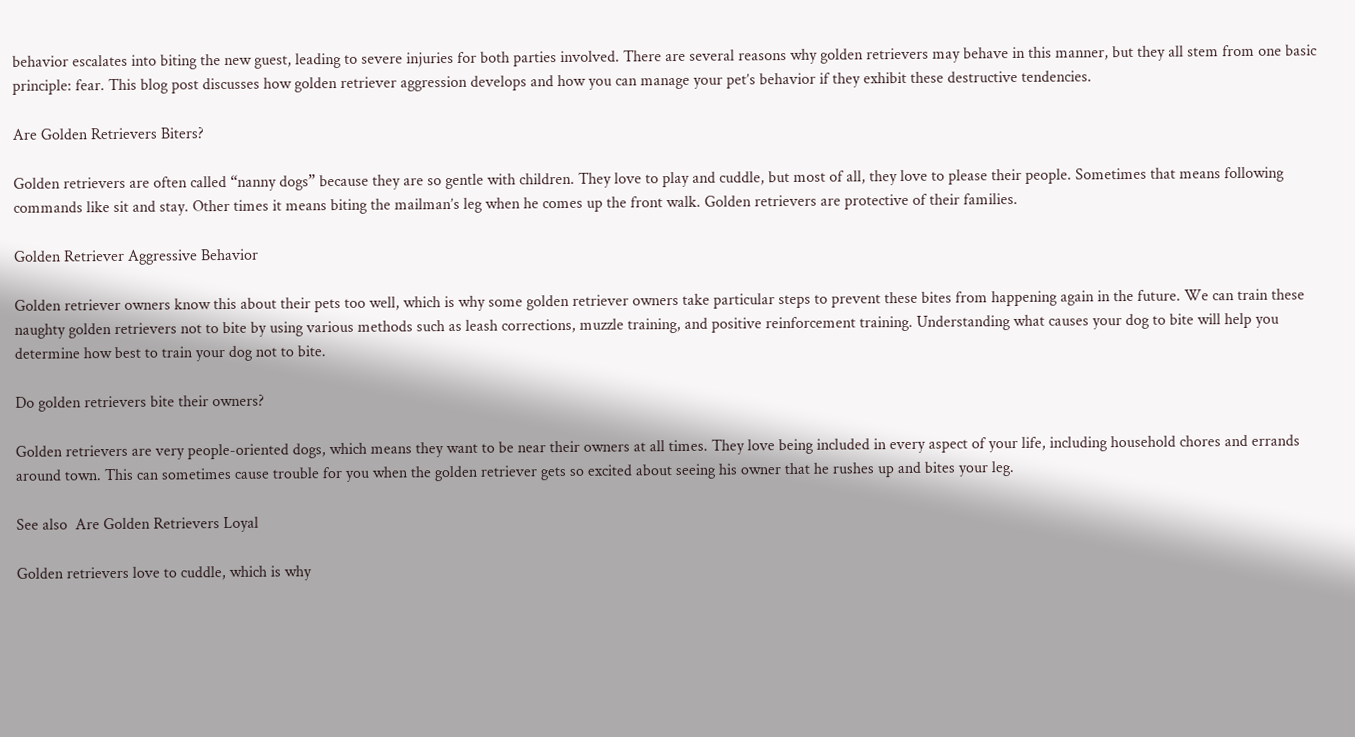behavior escalates into biting the new guest, leading to severe injuries for both parties involved. There are several reasons why golden retrievers may behave in this manner, but they all stem from one basic principle: fear. This blog post discusses how golden retriever aggression develops and how you can manage your pet’s behavior if they exhibit these destructive tendencies.

Are Golden Retrievers Biters?

Golden retrievers are often called “nanny dogs” because they are so gentle with children. They love to play and cuddle, but most of all, they love to please their people. Sometimes that means following commands like sit and stay. Other times it means biting the mailman’s leg when he comes up the front walk. Golden retrievers are protective of their families.

Golden Retriever Aggressive Behavior

Golden retriever owners know this about their pets too well, which is why some golden retriever owners take particular steps to prevent these bites from happening again in the future. We can train these naughty golden retrievers not to bite by using various methods such as leash corrections, muzzle training, and positive reinforcement training. Understanding what causes your dog to bite will help you determine how best to train your dog not to bite.

Do golden retrievers bite their owners?

Golden retrievers are very people-oriented dogs, which means they want to be near their owners at all times. They love being included in every aspect of your life, including household chores and errands around town. This can sometimes cause trouble for you when the golden retriever gets so excited about seeing his owner that he rushes up and bites your leg.

See also  Are Golden Retrievers Loyal

Golden retrievers love to cuddle, which is why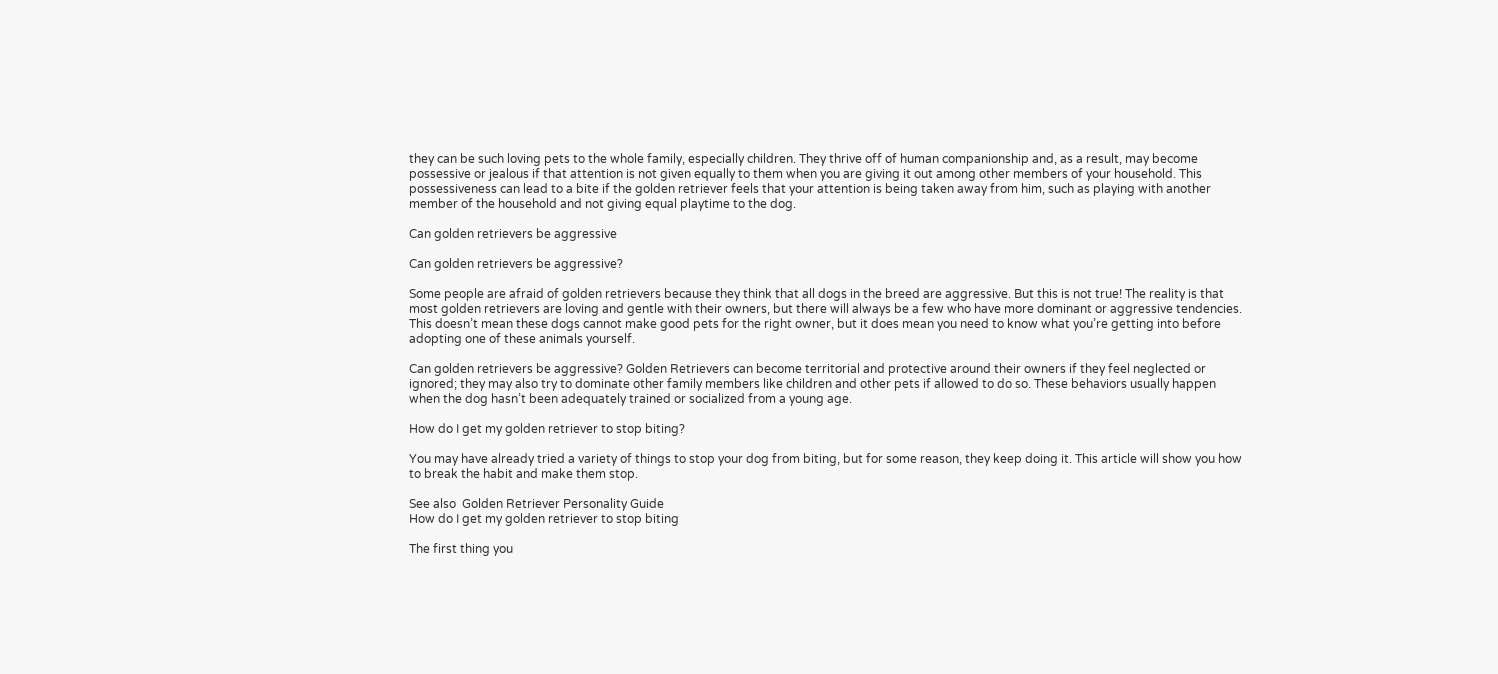they can be such loving pets to the whole family, especially children. They thrive off of human companionship and, as a result, may become possessive or jealous if that attention is not given equally to them when you are giving it out among other members of your household. This possessiveness can lead to a bite if the golden retriever feels that your attention is being taken away from him, such as playing with another member of the household and not giving equal playtime to the dog.

Can golden retrievers be aggressive

Can golden retrievers be aggressive?

Some people are afraid of golden retrievers because they think that all dogs in the breed are aggressive. But this is not true! The reality is that most golden retrievers are loving and gentle with their owners, but there will always be a few who have more dominant or aggressive tendencies. This doesn’t mean these dogs cannot make good pets for the right owner, but it does mean you need to know what you’re getting into before adopting one of these animals yourself.

Can golden retrievers be aggressive? Golden Retrievers can become territorial and protective around their owners if they feel neglected or ignored; they may also try to dominate other family members like children and other pets if allowed to do so. These behaviors usually happen when the dog hasn’t been adequately trained or socialized from a young age.

How do I get my golden retriever to stop biting?

You may have already tried a variety of things to stop your dog from biting, but for some reason, they keep doing it. This article will show you how to break the habit and make them stop.

See also  Golden Retriever Personality Guide
How do I get my golden retriever to stop biting

The first thing you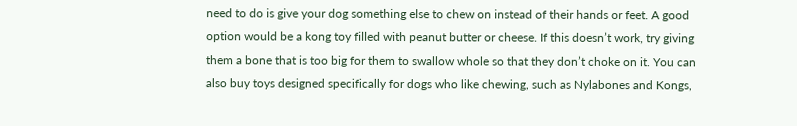need to do is give your dog something else to chew on instead of their hands or feet. A good option would be a kong toy filled with peanut butter or cheese. If this doesn’t work, try giving them a bone that is too big for them to swallow whole so that they don’t choke on it. You can also buy toys designed specifically for dogs who like chewing, such as Nylabones and Kongs,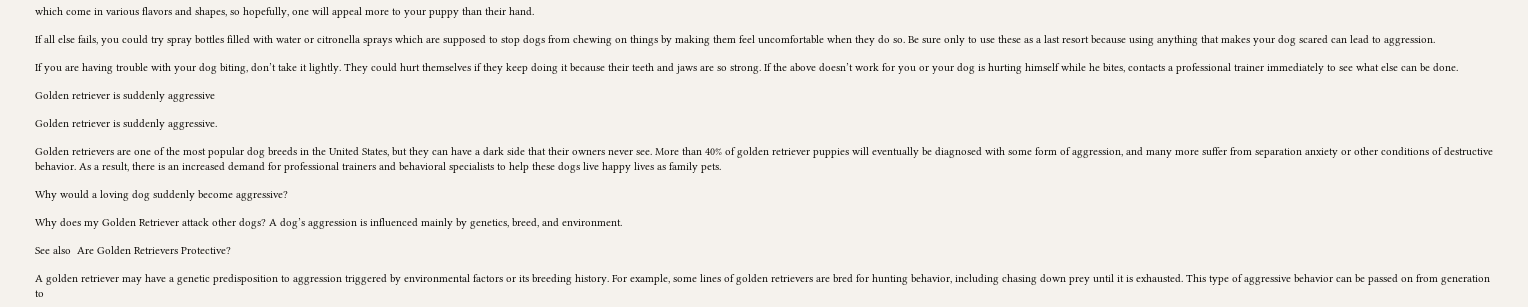which come in various flavors and shapes, so hopefully, one will appeal more to your puppy than their hand.

If all else fails, you could try spray bottles filled with water or citronella sprays which are supposed to stop dogs from chewing on things by making them feel uncomfortable when they do so. Be sure only to use these as a last resort because using anything that makes your dog scared can lead to aggression.

If you are having trouble with your dog biting, don’t take it lightly. They could hurt themselves if they keep doing it because their teeth and jaws are so strong. If the above doesn’t work for you or your dog is hurting himself while he bites, contacts a professional trainer immediately to see what else can be done.

Golden retriever is suddenly aggressive

Golden retriever is suddenly aggressive.

Golden retrievers are one of the most popular dog breeds in the United States, but they can have a dark side that their owners never see. More than 40% of golden retriever puppies will eventually be diagnosed with some form of aggression, and many more suffer from separation anxiety or other conditions of destructive behavior. As a result, there is an increased demand for professional trainers and behavioral specialists to help these dogs live happy lives as family pets.

Why would a loving dog suddenly become aggressive?

Why does my Golden Retriever attack other dogs? A dog’s aggression is influenced mainly by genetics, breed, and environment.

See also  Are Golden Retrievers Protective?

A golden retriever may have a genetic predisposition to aggression triggered by environmental factors or its breeding history. For example, some lines of golden retrievers are bred for hunting behavior, including chasing down prey until it is exhausted. This type of aggressive behavior can be passed on from generation to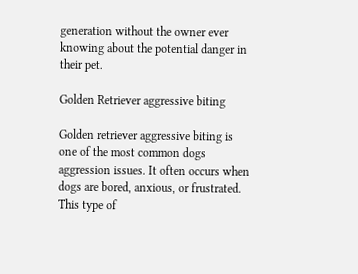generation without the owner ever knowing about the potential danger in their pet.

Golden Retriever aggressive biting

Golden retriever aggressive biting is one of the most common dogs aggression issues. It often occurs when dogs are bored, anxious, or frustrated. This type of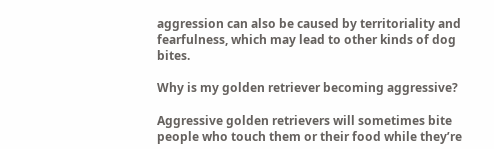aggression can also be caused by territoriality and fearfulness, which may lead to other kinds of dog bites.

Why is my golden retriever becoming aggressive?

Aggressive golden retrievers will sometimes bite people who touch them or their food while they’re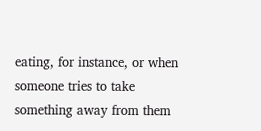eating, for instance, or when someone tries to take something away from them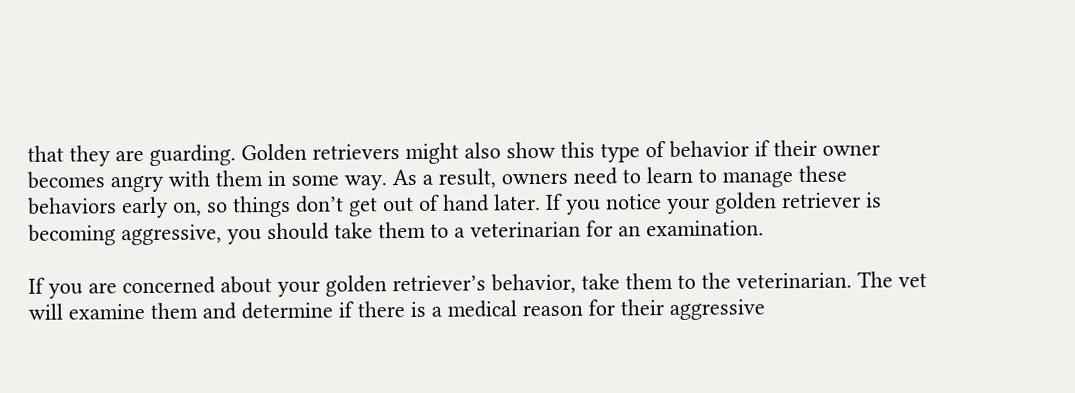that they are guarding. Golden retrievers might also show this type of behavior if their owner becomes angry with them in some way. As a result, owners need to learn to manage these behaviors early on, so things don’t get out of hand later. If you notice your golden retriever is becoming aggressive, you should take them to a veterinarian for an examination.

If you are concerned about your golden retriever’s behavior, take them to the veterinarian. The vet will examine them and determine if there is a medical reason for their aggressive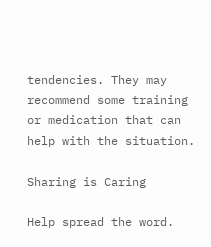tendencies. They may recommend some training or medication that can help with the situation.

Sharing is Caring

Help spread the word.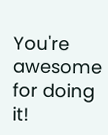You're awesome for doing it!